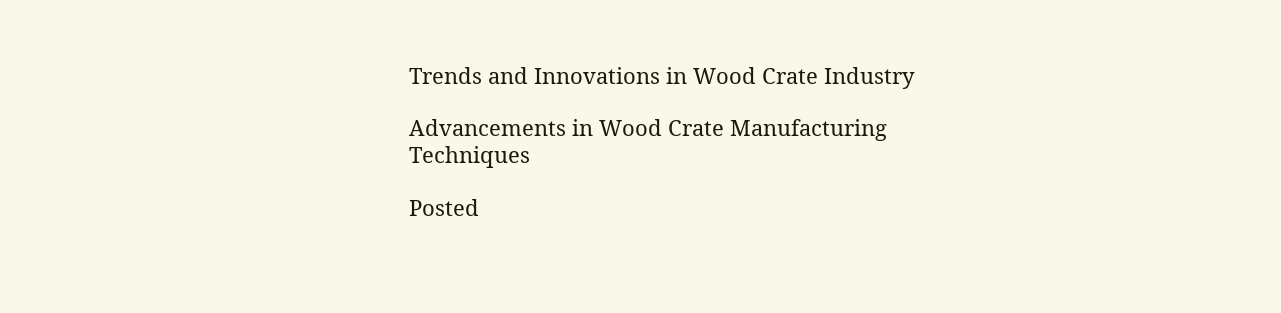Trends and Innovations in Wood Crate Industry

Advancements in Wood Crate Manufacturing Techniques

Posted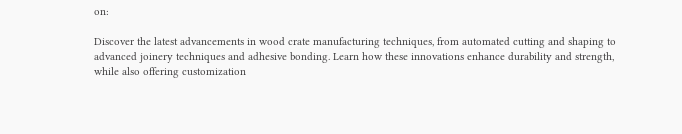on:

Discover the latest advancements in wood crate manufacturing techniques, from automated cutting and shaping to advanced joinery techniques and adhesive bonding. Learn how these innovations enhance durability and strength, while also offering customization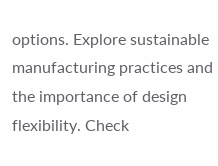options. Explore sustainable manufacturing practices and the importance of design flexibility. Check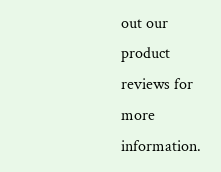out our product reviews for more information.